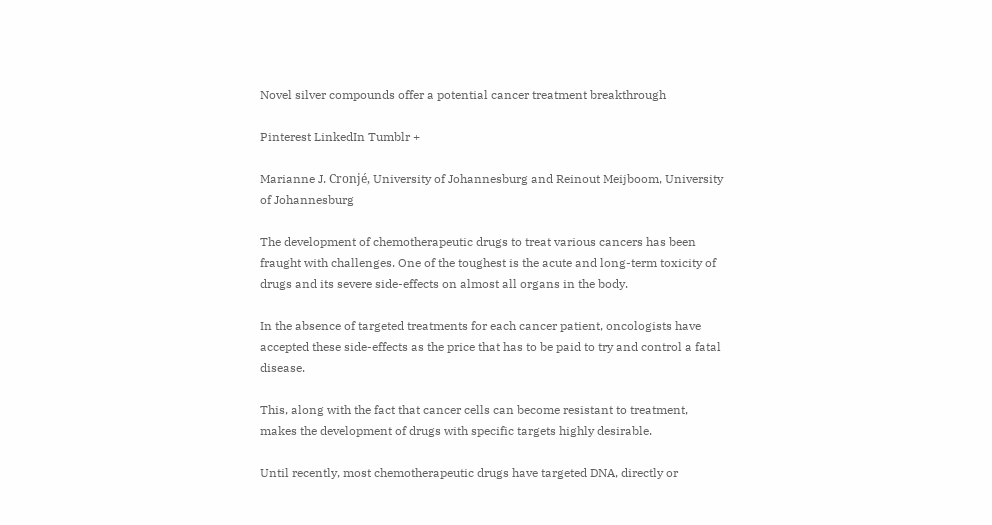Novel silver compounds offer a potential cancer treatment breakthrough

Pinterest LinkedIn Tumblr +

Marianne J. Cronjé, University of Johannesburg and Reinout Meijboom, University of Johannesburg

The development of chemotherapeutic drugs to treat various cancers has been fraught with challenges. One of the toughest is the acute and long-term toxicity of drugs and its severe side-effects on almost all organs in the body.

In the absence of targeted treatments for each cancer patient, oncologists have accepted these side-effects as the price that has to be paid to try and control a fatal disease.

This, along with the fact that cancer cells can become resistant to treatment, makes the development of drugs with specific targets highly desirable.

Until recently, most chemotherapeutic drugs have targeted DNA, directly or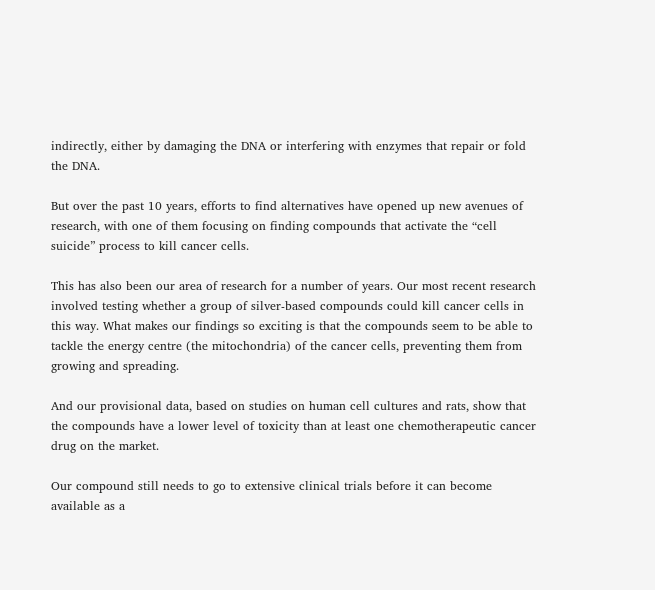indirectly, either by damaging the DNA or interfering with enzymes that repair or fold the DNA.

But over the past 10 years, efforts to find alternatives have opened up new avenues of research, with one of them focusing on finding compounds that activate the “cell suicide” process to kill cancer cells.

This has also been our area of research for a number of years. Our most recent research involved testing whether a group of silver-based compounds could kill cancer cells in this way. What makes our findings so exciting is that the compounds seem to be able to tackle the energy centre (the mitochondria) of the cancer cells, preventing them from growing and spreading.

And our provisional data, based on studies on human cell cultures and rats, show that the compounds have a lower level of toxicity than at least one chemotherapeutic cancer drug on the market.

Our compound still needs to go to extensive clinical trials before it can become available as a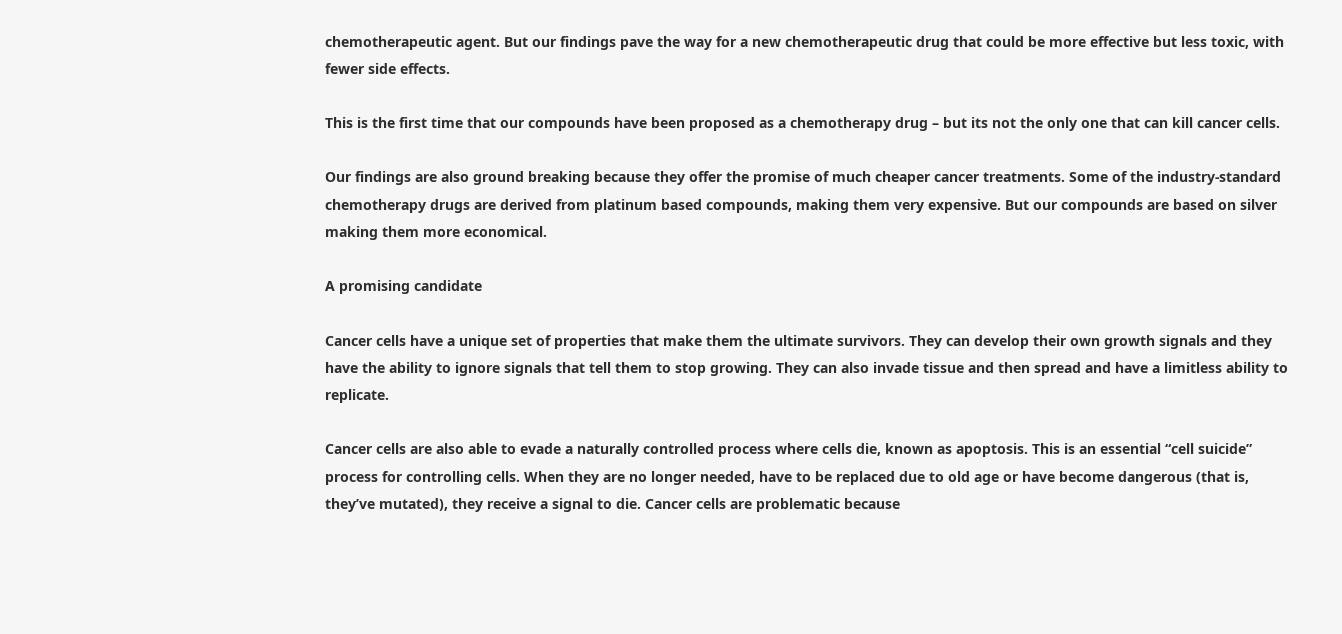chemotherapeutic agent. But our findings pave the way for a new chemotherapeutic drug that could be more effective but less toxic, with fewer side effects.

This is the first time that our compounds have been proposed as a chemotherapy drug – but its not the only one that can kill cancer cells.

Our findings are also ground breaking because they offer the promise of much cheaper cancer treatments. Some of the industry-standard chemotherapy drugs are derived from platinum based compounds, making them very expensive. But our compounds are based on silver making them more economical.

A promising candidate

Cancer cells have a unique set of properties that make them the ultimate survivors. They can develop their own growth signals and they have the ability to ignore signals that tell them to stop growing. They can also invade tissue and then spread and have a limitless ability to replicate.

Cancer cells are also able to evade a naturally controlled process where cells die, known as apoptosis. This is an essential “cell suicide” process for controlling cells. When they are no longer needed, have to be replaced due to old age or have become dangerous (that is, they’ve mutated), they receive a signal to die. Cancer cells are problematic because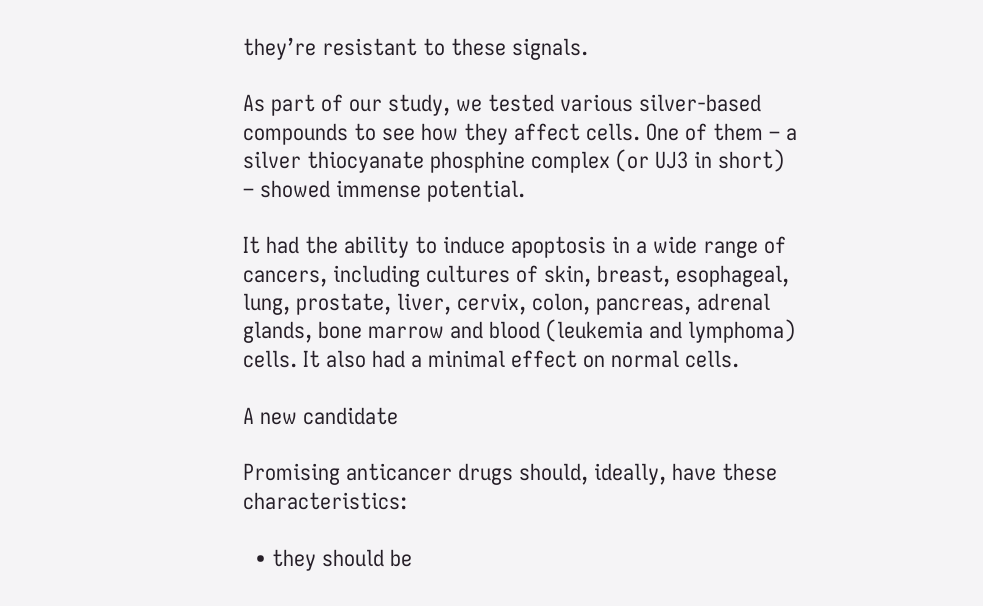they’re resistant to these signals.

As part of our study, we tested various silver-based compounds to see how they affect cells. One of them – a silver thiocyanate phosphine complex (or UJ3 in short) – showed immense potential.

It had the ability to induce apoptosis in a wide range of cancers, including cultures of skin, breast, esophageal, lung, prostate, liver, cervix, colon, pancreas, adrenal glands, bone marrow and blood (leukemia and lymphoma) cells. It also had a minimal effect on normal cells.

A new candidate

Promising anticancer drugs should, ideally, have these characteristics:

  • they should be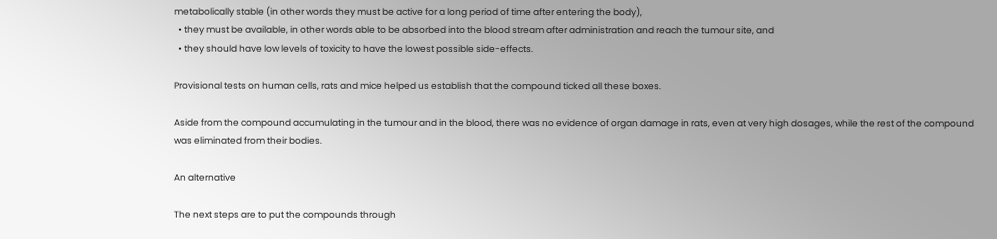metabolically stable (in other words they must be active for a long period of time after entering the body),
  • they must be available, in other words able to be absorbed into the blood stream after administration and reach the tumour site, and
  • they should have low levels of toxicity to have the lowest possible side-effects.

Provisional tests on human cells, rats and mice helped us establish that the compound ticked all these boxes.

Aside from the compound accumulating in the tumour and in the blood, there was no evidence of organ damage in rats, even at very high dosages, while the rest of the compound was eliminated from their bodies.

An alternative

The next steps are to put the compounds through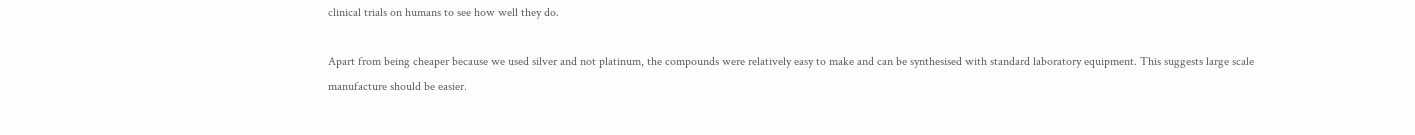clinical trials on humans to see how well they do.

Apart from being cheaper because we used silver and not platinum, the compounds were relatively easy to make and can be synthesised with standard laboratory equipment. This suggests large scale manufacture should be easier.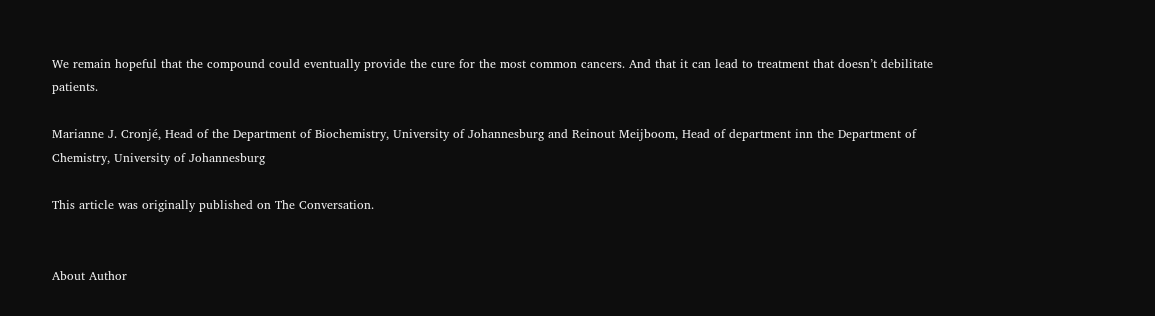We remain hopeful that the compound could eventually provide the cure for the most common cancers. And that it can lead to treatment that doesn’t debilitate patients.

Marianne J. Cronjé, Head of the Department of Biochemistry, University of Johannesburg and Reinout Meijboom, Head of department inn the Department of Chemistry, University of Johannesburg

This article was originally published on The Conversation.


About Author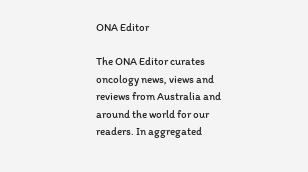ONA Editor

The ONA Editor curates oncology news, views and reviews from Australia and around the world for our readers. In aggregated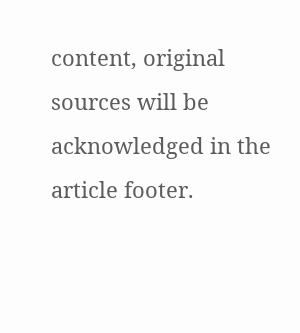content, original sources will be acknowledged in the article footer.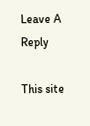Leave A Reply

This site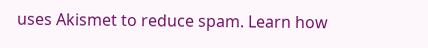uses Akismet to reduce spam. Learn how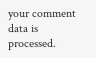your comment data is processed.